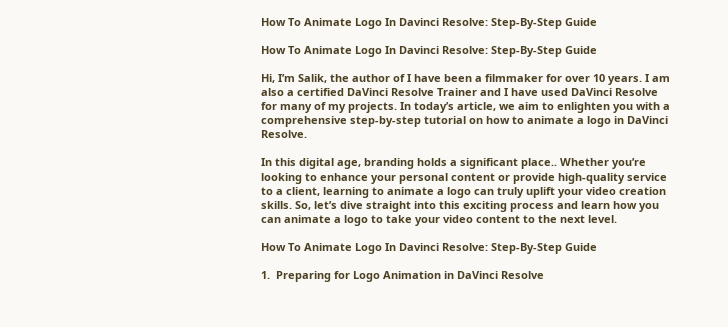How To Animate Logo In Davinci Resolve: Step-By-Step Guide

How To Animate Logo In Davinci Resolve: Step-By-Step Guide

Hi, I’m Salik, the author of I have been a filmmaker for over 10 years. I am also a certified DaVinci Resolve Trainer and I have used DaVinci Resolve for many of my projects. In today’s article, we aim to enlighten you with a comprehensive step-by-step tutorial on how to animate a logo in DaVinci Resolve.

In this digital age, branding holds a significant place.. Whether you’re looking to enhance your personal content or provide high-quality service to a client, learning to animate a logo can truly uplift your video creation skills. So, let’s dive straight into this exciting process and learn how you can animate a logo to take your video content to the next level.

How To Animate Logo In Davinci Resolve: Step-By-Step Guide

1.  Preparing for Logo Animation in DaVinci Resolve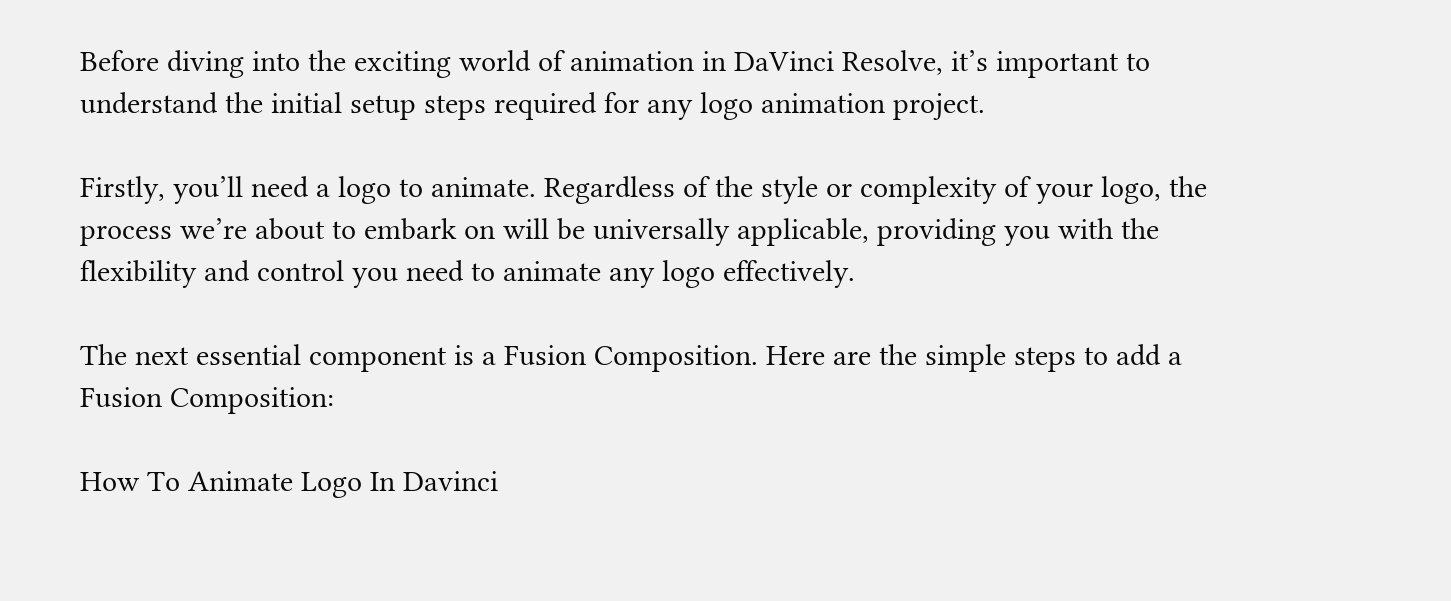Before diving into the exciting world of animation in DaVinci Resolve, it’s important to understand the initial setup steps required for any logo animation project.

Firstly, you’ll need a logo to animate. Regardless of the style or complexity of your logo, the process we’re about to embark on will be universally applicable, providing you with the flexibility and control you need to animate any logo effectively.

The next essential component is a Fusion Composition. Here are the simple steps to add a Fusion Composition:

How To Animate Logo In Davinci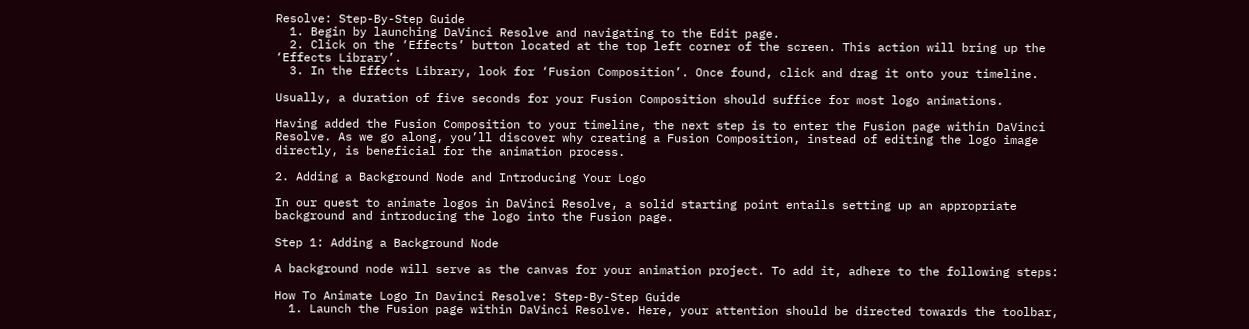Resolve: Step-By-Step Guide
  1. Begin by launching DaVinci Resolve and navigating to the Edit page.
  2. Click on the ‘Effects’ button located at the top left corner of the screen. This action will bring up the ‘Effects Library’.
  3. In the Effects Library, look for ‘Fusion Composition’. Once found, click and drag it onto your timeline.

Usually, a duration of five seconds for your Fusion Composition should suffice for most logo animations.

Having added the Fusion Composition to your timeline, the next step is to enter the Fusion page within DaVinci Resolve. As we go along, you’ll discover why creating a Fusion Composition, instead of editing the logo image directly, is beneficial for the animation process.

2. Adding a Background Node and Introducing Your Logo

In our quest to animate logos in DaVinci Resolve, a solid starting point entails setting up an appropriate background and introducing the logo into the Fusion page.

Step 1: Adding a Background Node

A background node will serve as the canvas for your animation project. To add it, adhere to the following steps:

How To Animate Logo In Davinci Resolve: Step-By-Step Guide
  1. Launch the Fusion page within DaVinci Resolve. Here, your attention should be directed towards the toolbar,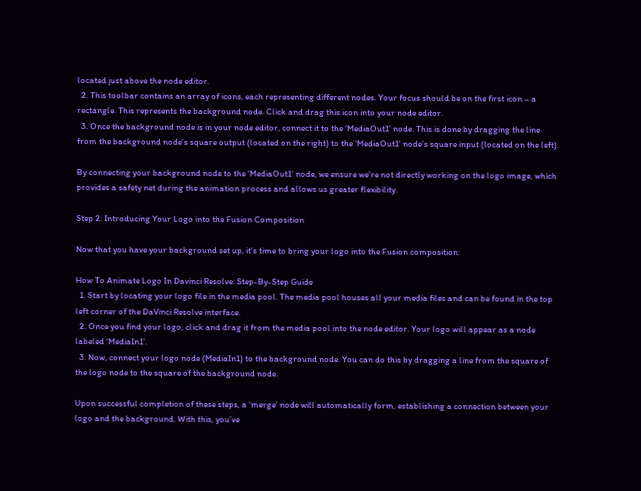located just above the node editor.
  2. This toolbar contains an array of icons, each representing different nodes. Your focus should be on the first icon – a rectangle. This represents the background node. Click and drag this icon into your node editor.
  3. Once the background node is in your node editor, connect it to the ‘MediaOut1’ node. This is done by dragging the line from the background node’s square output (located on the right) to the ‘MediaOut1’ node’s square input (located on the left).

By connecting your background node to the ‘MediaOut1’ node, we ensure we’re not directly working on the logo image, which provides a safety net during the animation process and allows us greater flexibility.

Step 2: Introducing Your Logo into the Fusion Composition

Now that you have your background set up, it’s time to bring your logo into the Fusion composition:

How To Animate Logo In Davinci Resolve: Step-By-Step Guide
  1. Start by locating your logo file in the media pool. The media pool houses all your media files and can be found in the top left corner of the DaVinci Resolve interface.
  2. Once you find your logo, click and drag it from the media pool into the node editor. Your logo will appear as a node labeled ‘MediaIn1’.
  3. Now, connect your logo node (MediaIn1) to the background node. You can do this by dragging a line from the square of the logo node to the square of the background node.

Upon successful completion of these steps, a ‘merge’ node will automatically form, establishing a connection between your logo and the background. With this, you’ve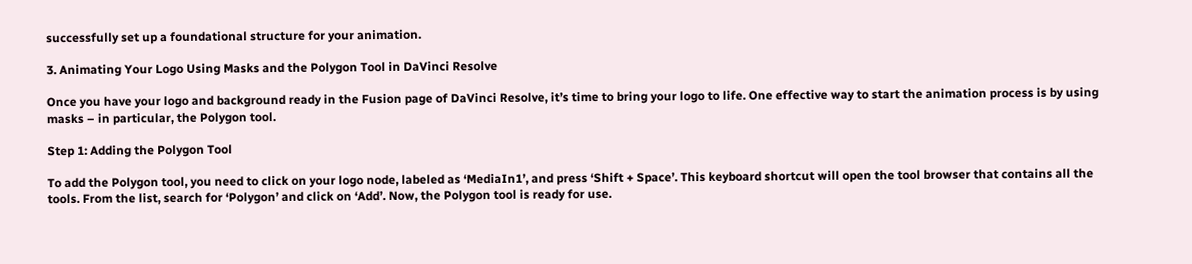successfully set up a foundational structure for your animation.

3. Animating Your Logo Using Masks and the Polygon Tool in DaVinci Resolve

Once you have your logo and background ready in the Fusion page of DaVinci Resolve, it’s time to bring your logo to life. One effective way to start the animation process is by using masks – in particular, the Polygon tool.

Step 1: Adding the Polygon Tool

To add the Polygon tool, you need to click on your logo node, labeled as ‘MediaIn1’, and press ‘Shift + Space’. This keyboard shortcut will open the tool browser that contains all the tools. From the list, search for ‘Polygon’ and click on ‘Add’. Now, the Polygon tool is ready for use.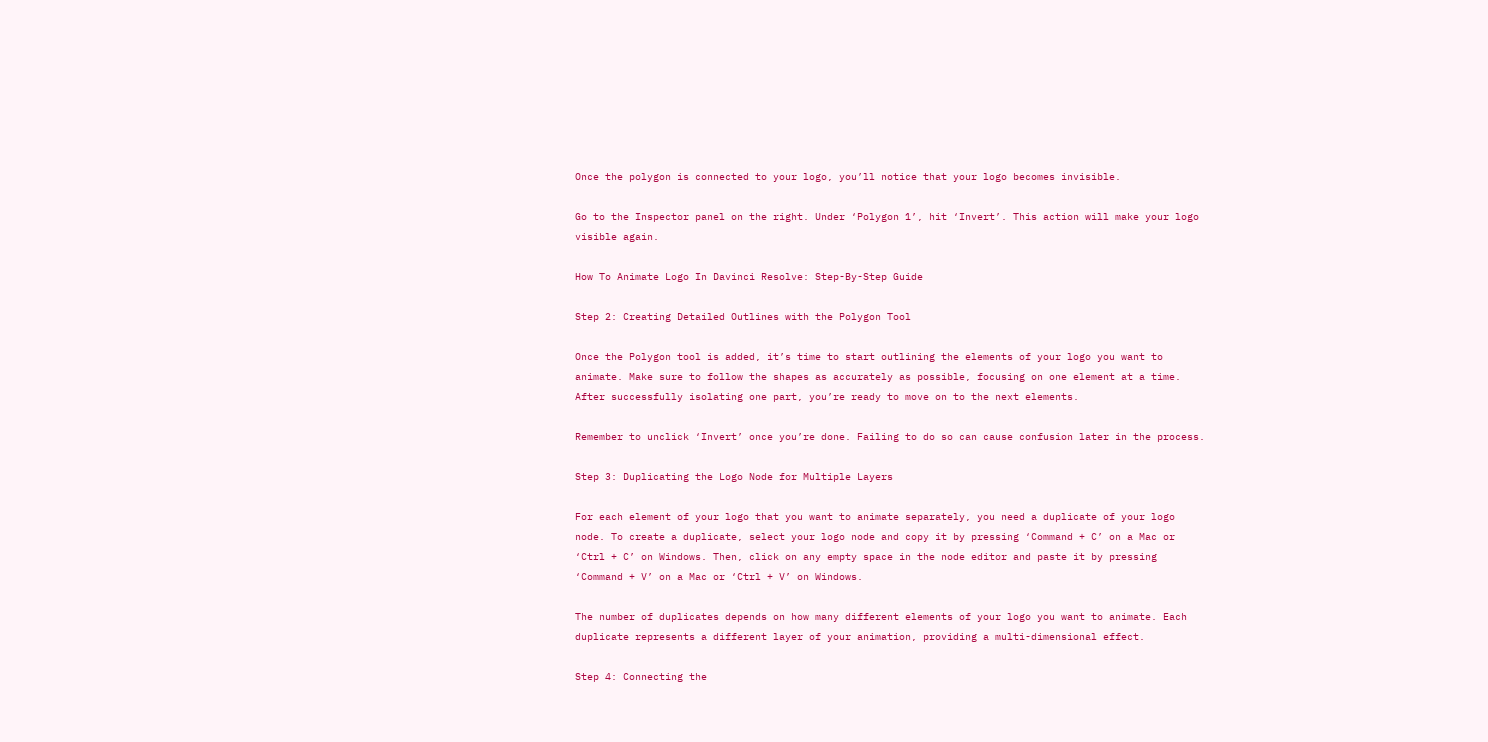Once the polygon is connected to your logo, you’ll notice that your logo becomes invisible.

Go to the Inspector panel on the right. Under ‘Polygon 1’, hit ‘Invert’. This action will make your logo visible again.

How To Animate Logo In Davinci Resolve: Step-By-Step Guide

Step 2: Creating Detailed Outlines with the Polygon Tool

Once the Polygon tool is added, it’s time to start outlining the elements of your logo you want to animate. Make sure to follow the shapes as accurately as possible, focusing on one element at a time. After successfully isolating one part, you’re ready to move on to the next elements.

Remember to unclick ‘Invert’ once you’re done. Failing to do so can cause confusion later in the process.

Step 3: Duplicating the Logo Node for Multiple Layers

For each element of your logo that you want to animate separately, you need a duplicate of your logo node. To create a duplicate, select your logo node and copy it by pressing ‘Command + C’ on a Mac or ‘Ctrl + C’ on Windows. Then, click on any empty space in the node editor and paste it by pressing ‘Command + V’ on a Mac or ‘Ctrl + V’ on Windows.

The number of duplicates depends on how many different elements of your logo you want to animate. Each duplicate represents a different layer of your animation, providing a multi-dimensional effect.

Step 4: Connecting the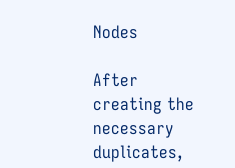Nodes

After creating the necessary duplicates,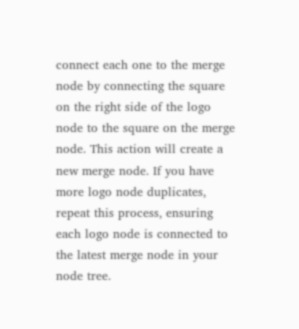connect each one to the merge node by connecting the square on the right side of the logo node to the square on the merge node. This action will create a new merge node. If you have more logo node duplicates, repeat this process, ensuring each logo node is connected to the latest merge node in your node tree.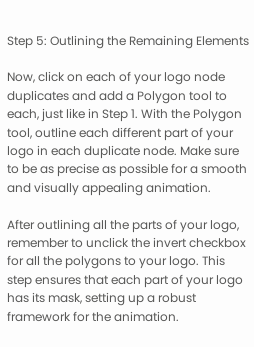Step 5: Outlining the Remaining Elements

Now, click on each of your logo node duplicates and add a Polygon tool to each, just like in Step 1. With the Polygon tool, outline each different part of your logo in each duplicate node. Make sure to be as precise as possible for a smooth and visually appealing animation.

After outlining all the parts of your logo, remember to unclick the invert checkbox for all the polygons to your logo. This step ensures that each part of your logo has its mask, setting up a robust framework for the animation.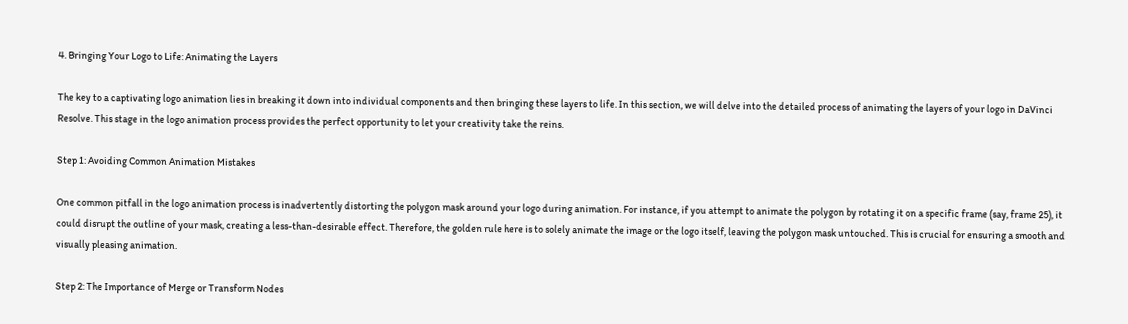4. Bringing Your Logo to Life: Animating the Layers

The key to a captivating logo animation lies in breaking it down into individual components and then bringing these layers to life. In this section, we will delve into the detailed process of animating the layers of your logo in DaVinci Resolve. This stage in the logo animation process provides the perfect opportunity to let your creativity take the reins.

Step 1: Avoiding Common Animation Mistakes

One common pitfall in the logo animation process is inadvertently distorting the polygon mask around your logo during animation. For instance, if you attempt to animate the polygon by rotating it on a specific frame (say, frame 25), it could disrupt the outline of your mask, creating a less-than-desirable effect. Therefore, the golden rule here is to solely animate the image or the logo itself, leaving the polygon mask untouched. This is crucial for ensuring a smooth and visually pleasing animation.

Step 2: The Importance of Merge or Transform Nodes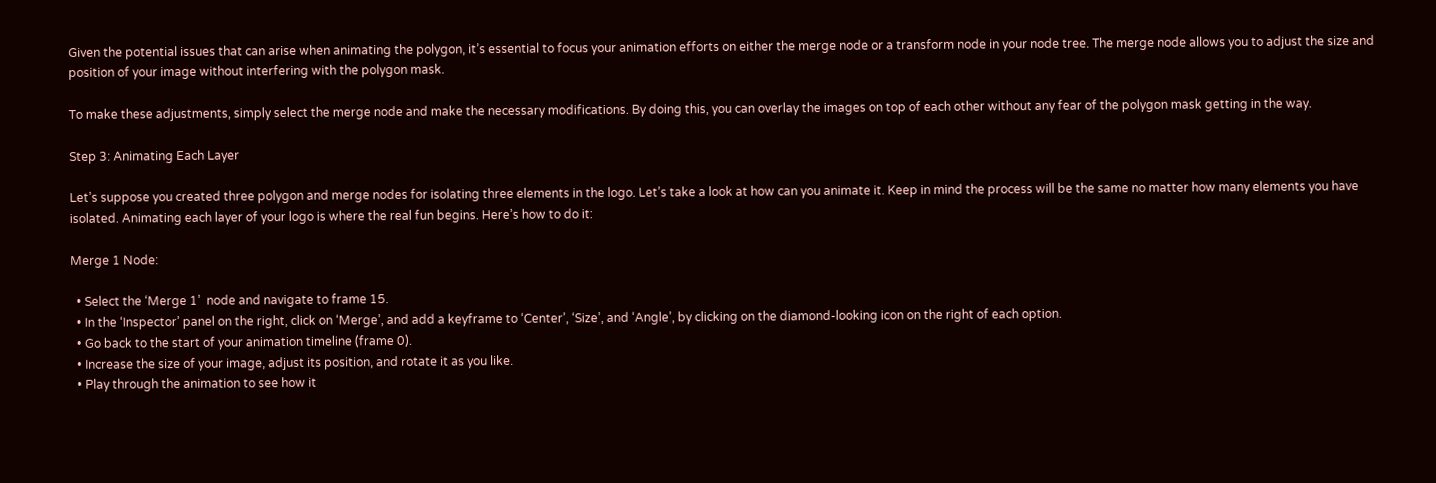Given the potential issues that can arise when animating the polygon, it’s essential to focus your animation efforts on either the merge node or a transform node in your node tree. The merge node allows you to adjust the size and position of your image without interfering with the polygon mask.

To make these adjustments, simply select the merge node and make the necessary modifications. By doing this, you can overlay the images on top of each other without any fear of the polygon mask getting in the way.

Step 3: Animating Each Layer

Let’s suppose you created three polygon and merge nodes for isolating three elements in the logo. Let’s take a look at how can you animate it. Keep in mind the process will be the same no matter how many elements you have isolated. Animating each layer of your logo is where the real fun begins. Here’s how to do it:

Merge 1 Node:

  • Select the ‘Merge 1’  node and navigate to frame 15.
  • In the ‘Inspector’ panel on the right, click on ‘Merge’, and add a keyframe to ‘Center’, ‘Size’, and ‘Angle’, by clicking on the diamond-looking icon on the right of each option.
  • Go back to the start of your animation timeline (frame 0).
  • Increase the size of your image, adjust its position, and rotate it as you like.
  • Play through the animation to see how it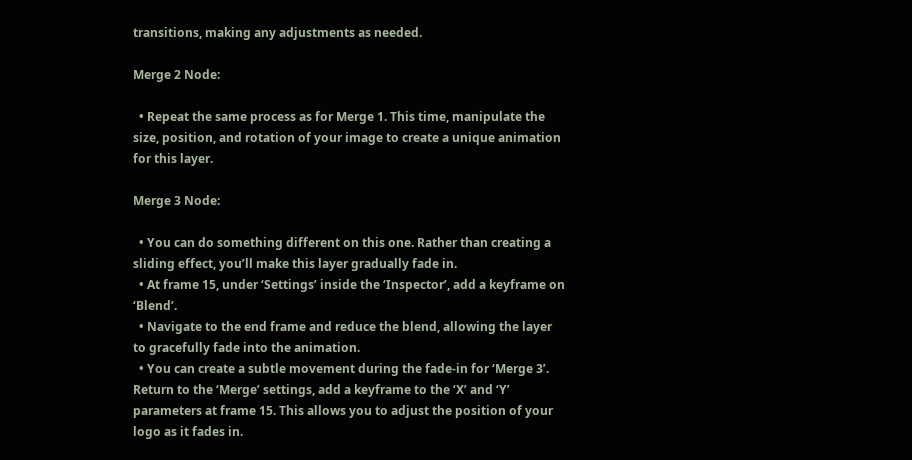transitions, making any adjustments as needed.

Merge 2 Node:

  • Repeat the same process as for Merge 1. This time, manipulate the size, position, and rotation of your image to create a unique animation for this layer.

Merge 3 Node:

  • You can do something different on this one. Rather than creating a sliding effect, you’ll make this layer gradually fade in.
  • At frame 15, under ‘Settings’ inside the ‘Inspector’, add a keyframe on ‘Blend’.
  • Navigate to the end frame and reduce the blend, allowing the layer to gracefully fade into the animation.
  • You can create a subtle movement during the fade-in for ‘Merge 3’. Return to the ‘Merge’ settings, add a keyframe to the ‘X’ and ‘Y’ parameters at frame 15. This allows you to adjust the position of your logo as it fades in.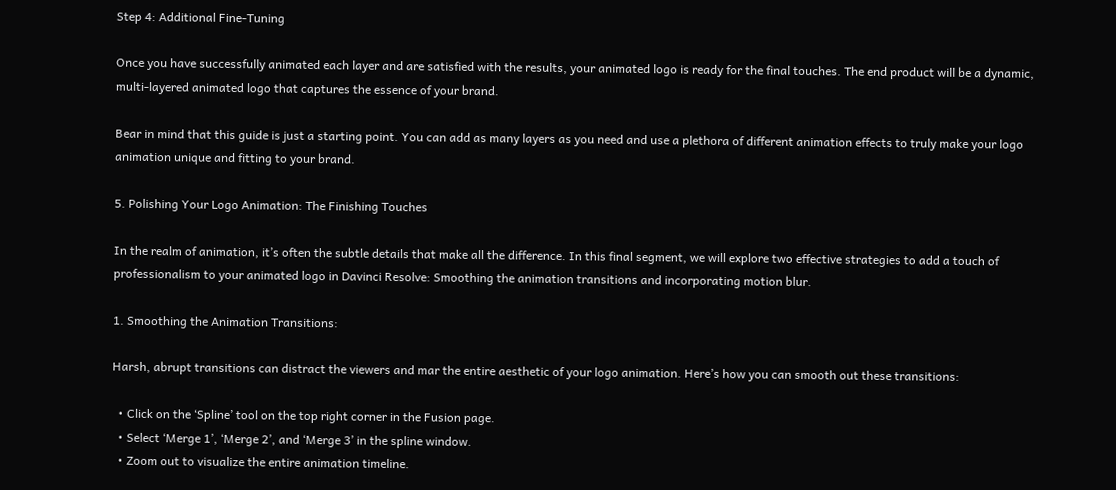Step 4: Additional Fine-Tuning

Once you have successfully animated each layer and are satisfied with the results, your animated logo is ready for the final touches. The end product will be a dynamic, multi-layered animated logo that captures the essence of your brand.

Bear in mind that this guide is just a starting point. You can add as many layers as you need and use a plethora of different animation effects to truly make your logo animation unique and fitting to your brand.

5. Polishing Your Logo Animation: The Finishing Touches

In the realm of animation, it’s often the subtle details that make all the difference. In this final segment, we will explore two effective strategies to add a touch of professionalism to your animated logo in Davinci Resolve: Smoothing the animation transitions and incorporating motion blur.

1. Smoothing the Animation Transitions:

Harsh, abrupt transitions can distract the viewers and mar the entire aesthetic of your logo animation. Here’s how you can smooth out these transitions:

  • Click on the ‘Spline’ tool on the top right corner in the Fusion page.
  • Select ‘Merge 1’, ‘Merge 2’, and ‘Merge 3’ in the spline window.
  • Zoom out to visualize the entire animation timeline.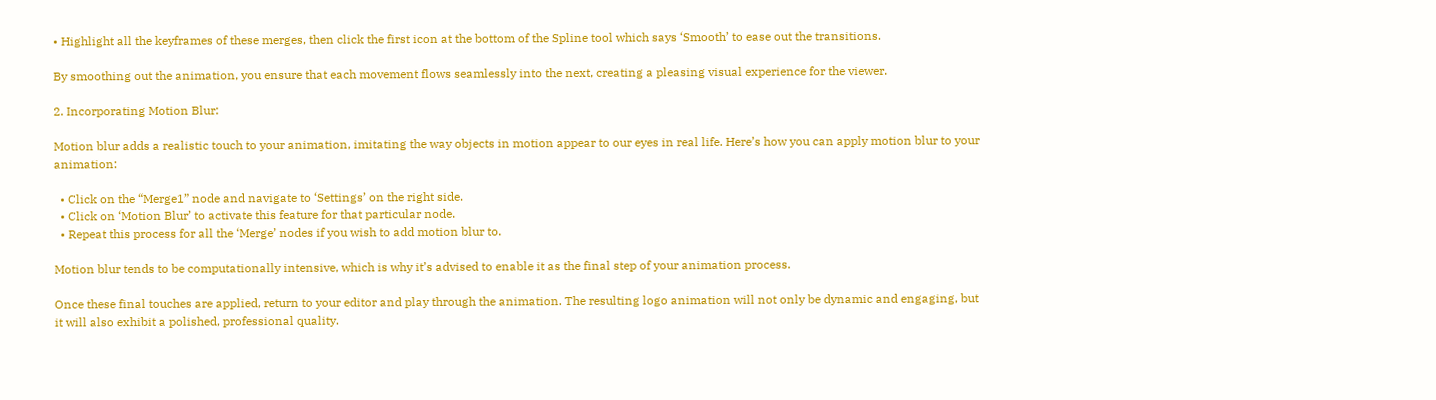• Highlight all the keyframes of these merges, then click the first icon at the bottom of the Spline tool which says ‘Smooth’ to ease out the transitions.

By smoothing out the animation, you ensure that each movement flows seamlessly into the next, creating a pleasing visual experience for the viewer.

2. Incorporating Motion Blur:

Motion blur adds a realistic touch to your animation, imitating the way objects in motion appear to our eyes in real life. Here’s how you can apply motion blur to your animation:

  • Click on the “Merge1” node and navigate to ‘Settings’ on the right side.
  • Click on ‘Motion Blur’ to activate this feature for that particular node.
  • Repeat this process for all the ‘Merge’ nodes if you wish to add motion blur to.

Motion blur tends to be computationally intensive, which is why it’s advised to enable it as the final step of your animation process.

Once these final touches are applied, return to your editor and play through the animation. The resulting logo animation will not only be dynamic and engaging, but it will also exhibit a polished, professional quality.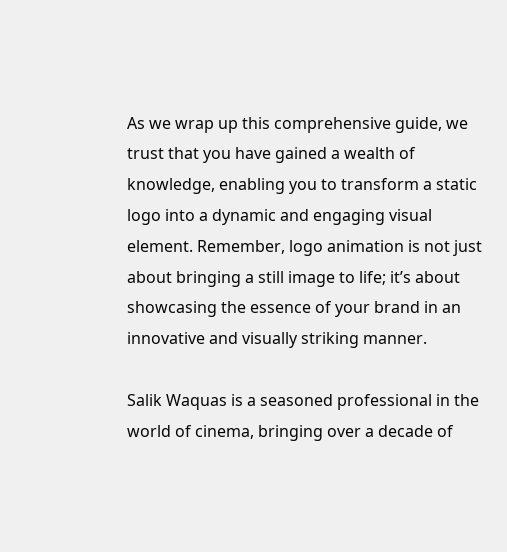As we wrap up this comprehensive guide, we trust that you have gained a wealth of knowledge, enabling you to transform a static logo into a dynamic and engaging visual element. Remember, logo animation is not just about bringing a still image to life; it’s about showcasing the essence of your brand in an innovative and visually striking manner.

Salik Waquas is a seasoned professional in the world of cinema, bringing over a decade of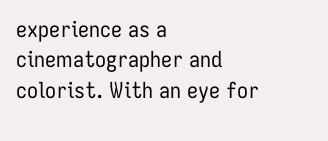experience as a cinematographer and colorist. With an eye for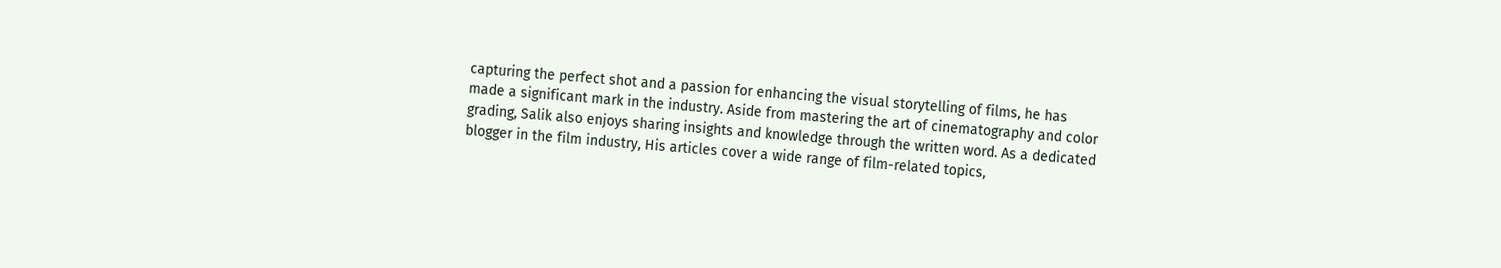capturing the perfect shot and a passion for enhancing the visual storytelling of films, he has made a significant mark in the industry. Aside from mastering the art of cinematography and color grading, Salik also enjoys sharing insights and knowledge through the written word. As a dedicated blogger in the film industry, His articles cover a wide range of film-related topics,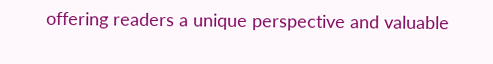offering readers a unique perspective and valuable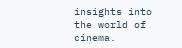insights into the world of cinema.